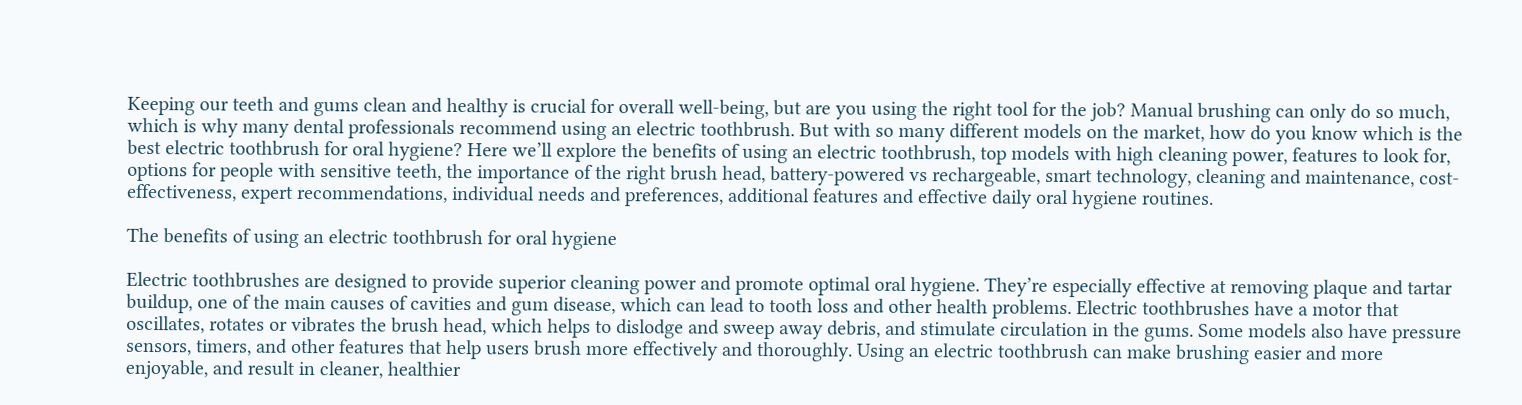Keeping our teeth and gums clean and healthy is crucial for overall well-being, but are you using the right tool for the job? Manual brushing can only do so much, which is why many dental professionals recommend using an electric toothbrush. But with so many different models on the market, how do you know which is the best electric toothbrush for oral hygiene? Here we’ll explore the benefits of using an electric toothbrush, top models with high cleaning power, features to look for, options for people with sensitive teeth, the importance of the right brush head, battery-powered vs rechargeable, smart technology, cleaning and maintenance, cost-effectiveness, expert recommendations, individual needs and preferences, additional features and effective daily oral hygiene routines.

The benefits of using an electric toothbrush for oral hygiene

Electric toothbrushes are designed to provide superior cleaning power and promote optimal oral hygiene. They’re especially effective at removing plaque and tartar buildup, one of the main causes of cavities and gum disease, which can lead to tooth loss and other health problems. Electric toothbrushes have a motor that oscillates, rotates or vibrates the brush head, which helps to dislodge and sweep away debris, and stimulate circulation in the gums. Some models also have pressure sensors, timers, and other features that help users brush more effectively and thoroughly. Using an electric toothbrush can make brushing easier and more enjoyable, and result in cleaner, healthier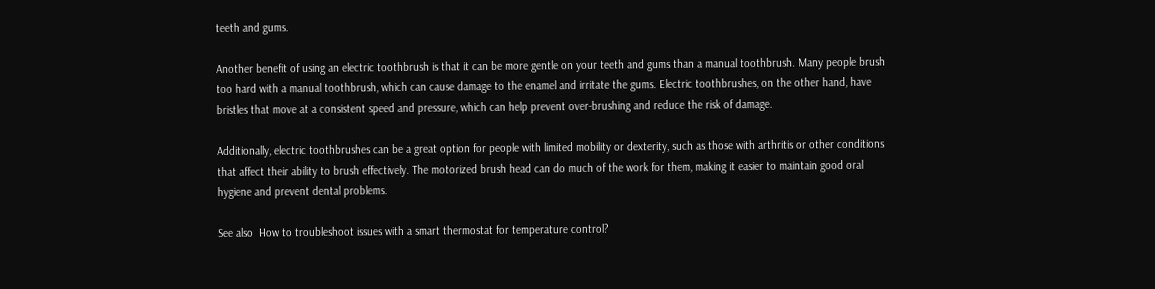teeth and gums.

Another benefit of using an electric toothbrush is that it can be more gentle on your teeth and gums than a manual toothbrush. Many people brush too hard with a manual toothbrush, which can cause damage to the enamel and irritate the gums. Electric toothbrushes, on the other hand, have bristles that move at a consistent speed and pressure, which can help prevent over-brushing and reduce the risk of damage.

Additionally, electric toothbrushes can be a great option for people with limited mobility or dexterity, such as those with arthritis or other conditions that affect their ability to brush effectively. The motorized brush head can do much of the work for them, making it easier to maintain good oral hygiene and prevent dental problems.

See also  How to troubleshoot issues with a smart thermostat for temperature control?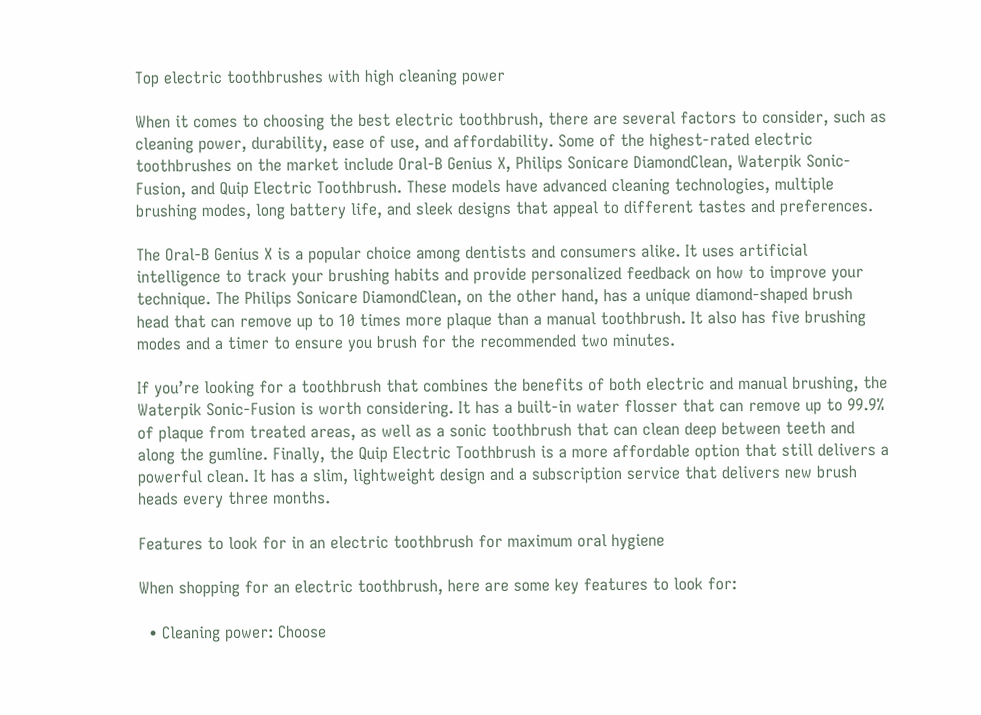Top electric toothbrushes with high cleaning power

When it comes to choosing the best electric toothbrush, there are several factors to consider, such as cleaning power, durability, ease of use, and affordability. Some of the highest-rated electric toothbrushes on the market include Oral-B Genius X, Philips Sonicare DiamondClean, Waterpik Sonic-Fusion, and Quip Electric Toothbrush. These models have advanced cleaning technologies, multiple brushing modes, long battery life, and sleek designs that appeal to different tastes and preferences.

The Oral-B Genius X is a popular choice among dentists and consumers alike. It uses artificial intelligence to track your brushing habits and provide personalized feedback on how to improve your technique. The Philips Sonicare DiamondClean, on the other hand, has a unique diamond-shaped brush head that can remove up to 10 times more plaque than a manual toothbrush. It also has five brushing modes and a timer to ensure you brush for the recommended two minutes.

If you’re looking for a toothbrush that combines the benefits of both electric and manual brushing, the Waterpik Sonic-Fusion is worth considering. It has a built-in water flosser that can remove up to 99.9% of plaque from treated areas, as well as a sonic toothbrush that can clean deep between teeth and along the gumline. Finally, the Quip Electric Toothbrush is a more affordable option that still delivers a powerful clean. It has a slim, lightweight design and a subscription service that delivers new brush heads every three months.

Features to look for in an electric toothbrush for maximum oral hygiene

When shopping for an electric toothbrush, here are some key features to look for:

  • Cleaning power: Choose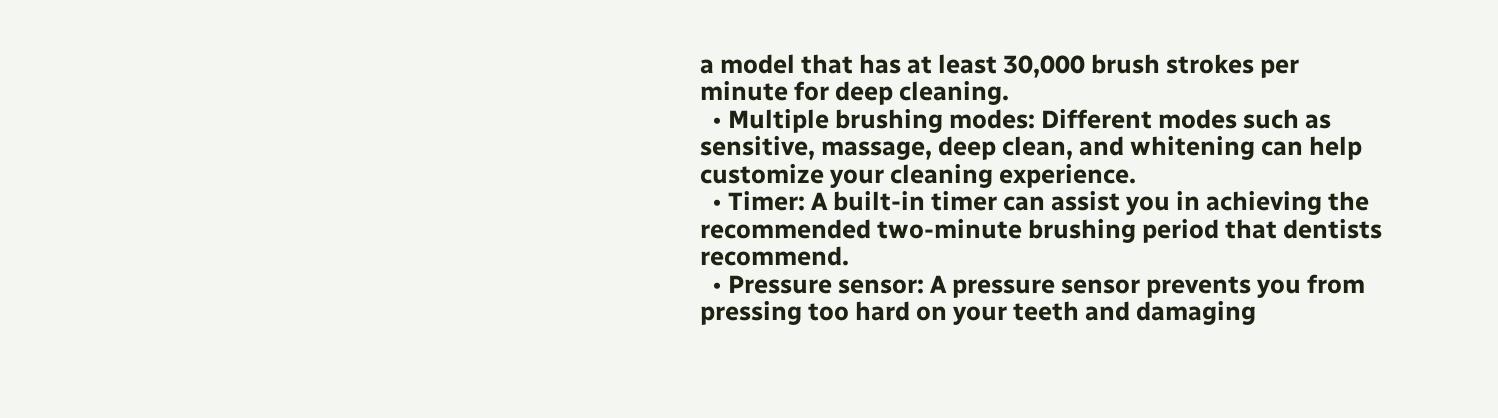a model that has at least 30,000 brush strokes per minute for deep cleaning.
  • Multiple brushing modes: Different modes such as sensitive, massage, deep clean, and whitening can help customize your cleaning experience.
  • Timer: A built-in timer can assist you in achieving the recommended two-minute brushing period that dentists recommend.
  • Pressure sensor: A pressure sensor prevents you from pressing too hard on your teeth and damaging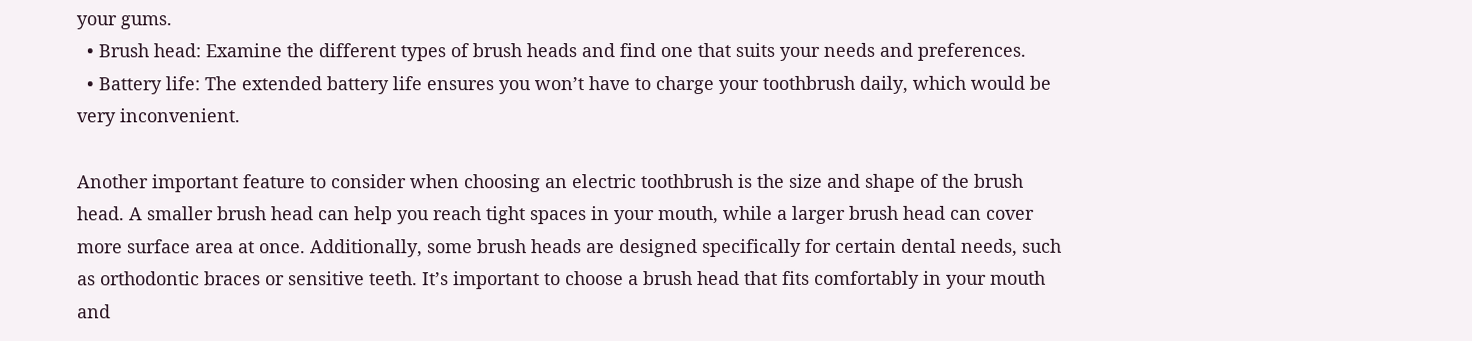your gums.
  • Brush head: Examine the different types of brush heads and find one that suits your needs and preferences.
  • Battery life: The extended battery life ensures you won’t have to charge your toothbrush daily, which would be very inconvenient.

Another important feature to consider when choosing an electric toothbrush is the size and shape of the brush head. A smaller brush head can help you reach tight spaces in your mouth, while a larger brush head can cover more surface area at once. Additionally, some brush heads are designed specifically for certain dental needs, such as orthodontic braces or sensitive teeth. It’s important to choose a brush head that fits comfortably in your mouth and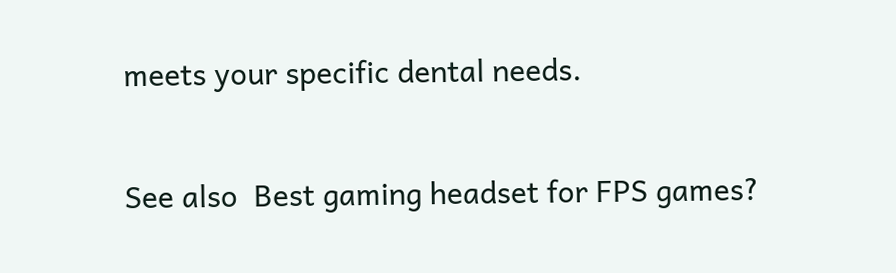meets your specific dental needs.

See also  Best gaming headset for FPS games?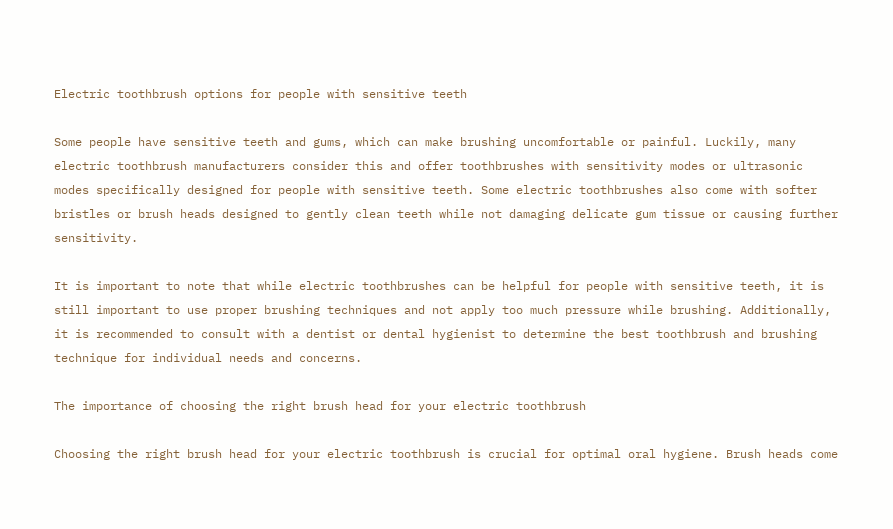Electric toothbrush options for people with sensitive teeth

Some people have sensitive teeth and gums, which can make brushing uncomfortable or painful. Luckily, many electric toothbrush manufacturers consider this and offer toothbrushes with sensitivity modes or ultrasonic modes specifically designed for people with sensitive teeth. Some electric toothbrushes also come with softer bristles or brush heads designed to gently clean teeth while not damaging delicate gum tissue or causing further sensitivity.

It is important to note that while electric toothbrushes can be helpful for people with sensitive teeth, it is still important to use proper brushing techniques and not apply too much pressure while brushing. Additionally, it is recommended to consult with a dentist or dental hygienist to determine the best toothbrush and brushing technique for individual needs and concerns.

The importance of choosing the right brush head for your electric toothbrush

Choosing the right brush head for your electric toothbrush is crucial for optimal oral hygiene. Brush heads come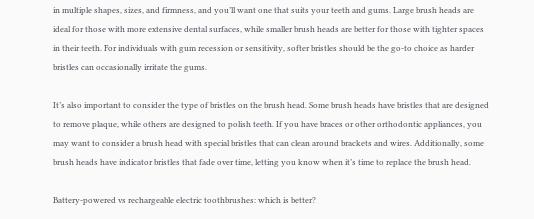in multiple shapes, sizes, and firmness, and you’ll want one that suits your teeth and gums. Large brush heads are ideal for those with more extensive dental surfaces, while smaller brush heads are better for those with tighter spaces in their teeth. For individuals with gum recession or sensitivity, softer bristles should be the go-to choice as harder bristles can occasionally irritate the gums.

It’s also important to consider the type of bristles on the brush head. Some brush heads have bristles that are designed to remove plaque, while others are designed to polish teeth. If you have braces or other orthodontic appliances, you may want to consider a brush head with special bristles that can clean around brackets and wires. Additionally, some brush heads have indicator bristles that fade over time, letting you know when it’s time to replace the brush head.

Battery-powered vs rechargeable electric toothbrushes: which is better?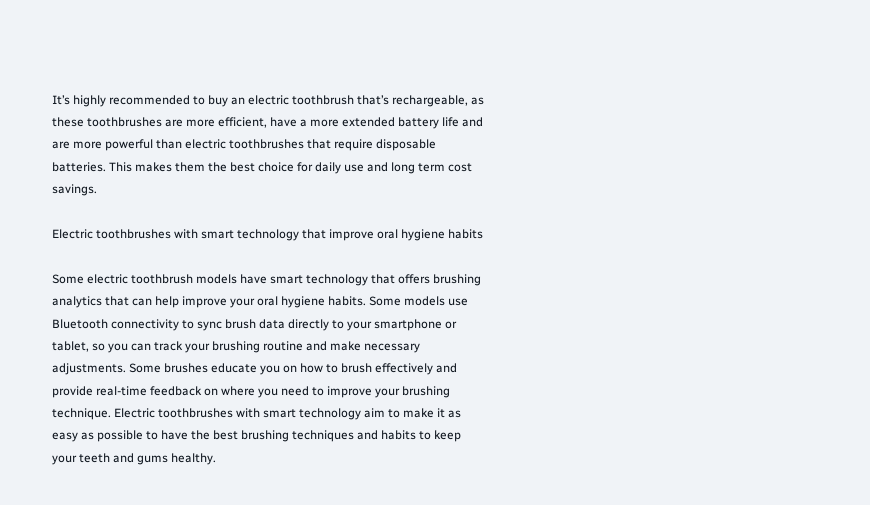It’s highly recommended to buy an electric toothbrush that’s rechargeable, as these toothbrushes are more efficient, have a more extended battery life and are more powerful than electric toothbrushes that require disposable batteries. This makes them the best choice for daily use and long term cost savings.

Electric toothbrushes with smart technology that improve oral hygiene habits

Some electric toothbrush models have smart technology that offers brushing analytics that can help improve your oral hygiene habits. Some models use Bluetooth connectivity to sync brush data directly to your smartphone or tablet, so you can track your brushing routine and make necessary adjustments. Some brushes educate you on how to brush effectively and provide real-time feedback on where you need to improve your brushing technique. Electric toothbrushes with smart technology aim to make it as easy as possible to have the best brushing techniques and habits to keep your teeth and gums healthy.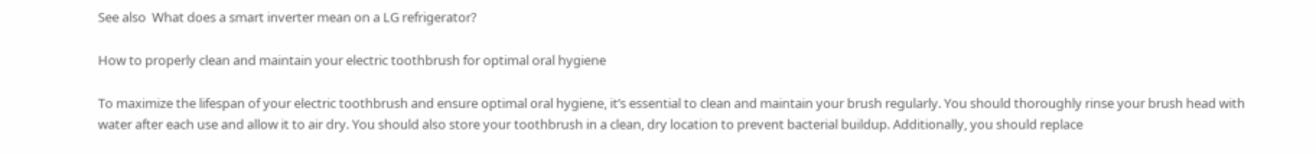See also  What does a smart inverter mean on a LG refrigerator?

How to properly clean and maintain your electric toothbrush for optimal oral hygiene

To maximize the lifespan of your electric toothbrush and ensure optimal oral hygiene, it’s essential to clean and maintain your brush regularly. You should thoroughly rinse your brush head with water after each use and allow it to air dry. You should also store your toothbrush in a clean, dry location to prevent bacterial buildup. Additionally, you should replace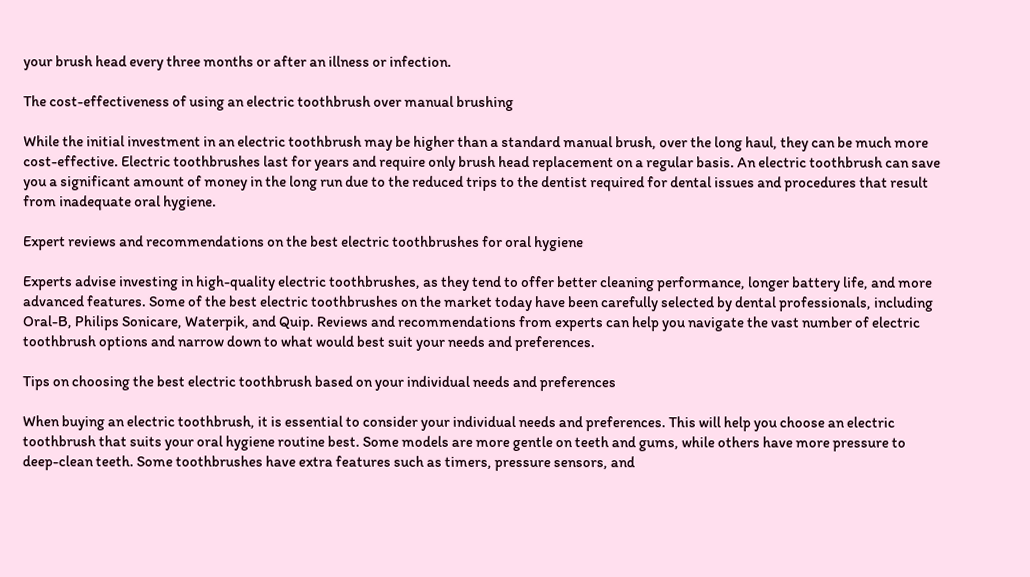your brush head every three months or after an illness or infection.

The cost-effectiveness of using an electric toothbrush over manual brushing

While the initial investment in an electric toothbrush may be higher than a standard manual brush, over the long haul, they can be much more cost-effective. Electric toothbrushes last for years and require only brush head replacement on a regular basis. An electric toothbrush can save you a significant amount of money in the long run due to the reduced trips to the dentist required for dental issues and procedures that result from inadequate oral hygiene.

Expert reviews and recommendations on the best electric toothbrushes for oral hygiene

Experts advise investing in high-quality electric toothbrushes, as they tend to offer better cleaning performance, longer battery life, and more advanced features. Some of the best electric toothbrushes on the market today have been carefully selected by dental professionals, including Oral-B, Philips Sonicare, Waterpik, and Quip. Reviews and recommendations from experts can help you navigate the vast number of electric toothbrush options and narrow down to what would best suit your needs and preferences.

Tips on choosing the best electric toothbrush based on your individual needs and preferences

When buying an electric toothbrush, it is essential to consider your individual needs and preferences. This will help you choose an electric toothbrush that suits your oral hygiene routine best. Some models are more gentle on teeth and gums, while others have more pressure to deep-clean teeth. Some toothbrushes have extra features such as timers, pressure sensors, and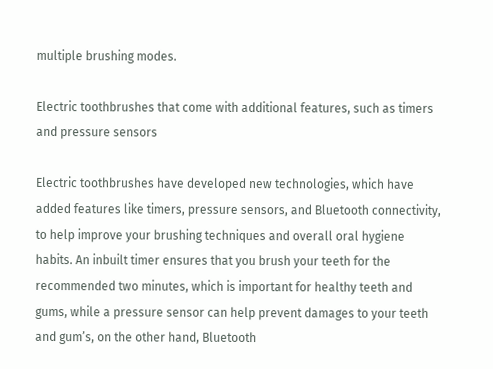multiple brushing modes.

Electric toothbrushes that come with additional features, such as timers and pressure sensors

Electric toothbrushes have developed new technologies, which have added features like timers, pressure sensors, and Bluetooth connectivity, to help improve your brushing techniques and overall oral hygiene habits. An inbuilt timer ensures that you brush your teeth for the recommended two minutes, which is important for healthy teeth and gums, while a pressure sensor can help prevent damages to your teeth and gum’s, on the other hand, Bluetooth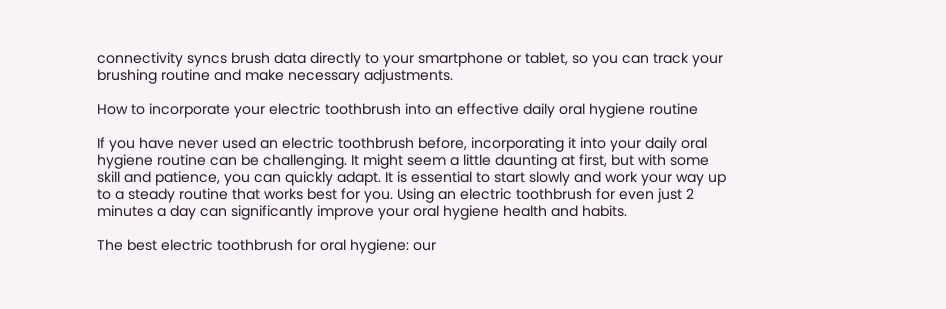connectivity syncs brush data directly to your smartphone or tablet, so you can track your brushing routine and make necessary adjustments.

How to incorporate your electric toothbrush into an effective daily oral hygiene routine

If you have never used an electric toothbrush before, incorporating it into your daily oral hygiene routine can be challenging. It might seem a little daunting at first, but with some skill and patience, you can quickly adapt. It is essential to start slowly and work your way up to a steady routine that works best for you. Using an electric toothbrush for even just 2 minutes a day can significantly improve your oral hygiene health and habits.

The best electric toothbrush for oral hygiene: our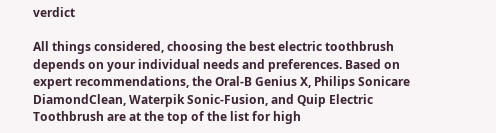verdict

All things considered, choosing the best electric toothbrush depends on your individual needs and preferences. Based on expert recommendations, the Oral-B Genius X, Philips Sonicare DiamondClean, Waterpik Sonic-Fusion, and Quip Electric Toothbrush are at the top of the list for high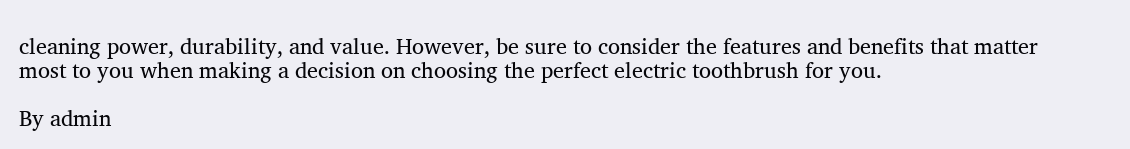cleaning power, durability, and value. However, be sure to consider the features and benefits that matter most to you when making a decision on choosing the perfect electric toothbrush for you.

By admin